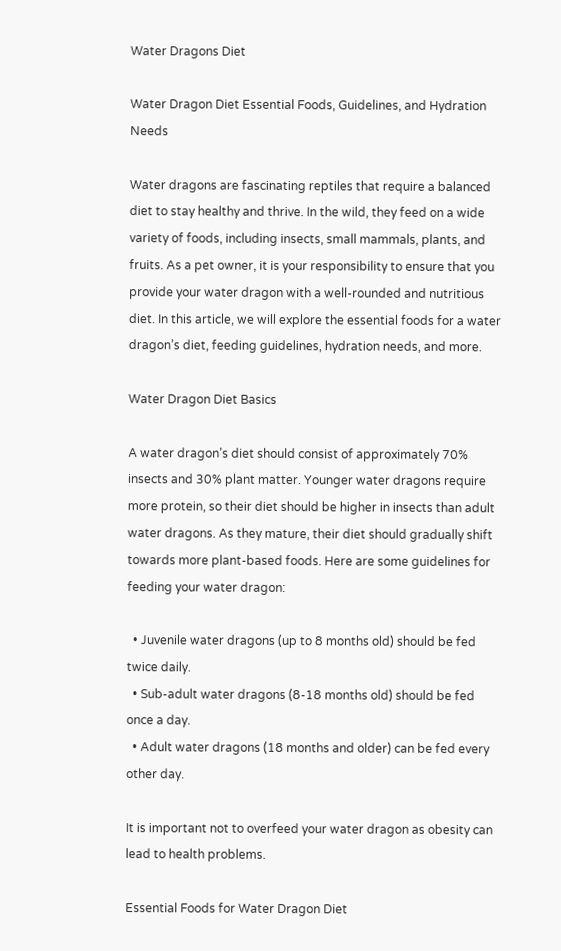Water Dragons Diet

Water Dragon Diet Essential Foods, Guidelines, and Hydration Needs

Water dragons are fascinating reptiles that require a balanced diet to stay healthy and thrive. In the wild, they feed on a wide variety of foods, including insects, small mammals, plants, and fruits. As a pet owner, it is your responsibility to ensure that you provide your water dragon with a well-rounded and nutritious diet. In this article, we will explore the essential foods for a water dragon’s diet, feeding guidelines, hydration needs, and more.

Water Dragon Diet Basics

A water dragon’s diet should consist of approximately 70% insects and 30% plant matter. Younger water dragons require more protein, so their diet should be higher in insects than adult water dragons. As they mature, their diet should gradually shift towards more plant-based foods. Here are some guidelines for feeding your water dragon:

  • Juvenile water dragons (up to 8 months old) should be fed twice daily.
  • Sub-adult water dragons (8-18 months old) should be fed once a day.
  • Adult water dragons (18 months and older) can be fed every other day.

It is important not to overfeed your water dragon as obesity can lead to health problems.

Essential Foods for Water Dragon Diet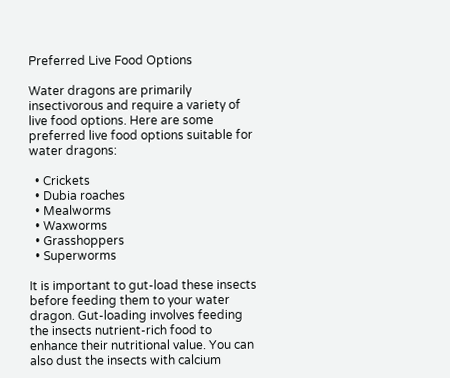Preferred Live Food Options

Water dragons are primarily insectivorous and require a variety of live food options. Here are some preferred live food options suitable for water dragons:

  • Crickets
  • Dubia roaches
  • Mealworms
  • Waxworms
  • Grasshoppers
  • Superworms

It is important to gut-load these insects before feeding them to your water dragon. Gut-loading involves feeding the insects nutrient-rich food to enhance their nutritional value. You can also dust the insects with calcium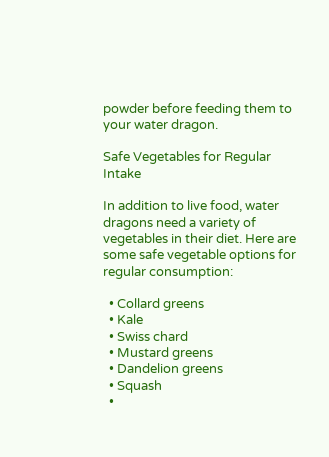powder before feeding them to your water dragon.

Safe Vegetables for Regular Intake

In addition to live food, water dragons need a variety of vegetables in their diet. Here are some safe vegetable options for regular consumption:

  • Collard greens
  • Kale
  • Swiss chard
  • Mustard greens
  • Dandelion greens
  • Squash
  •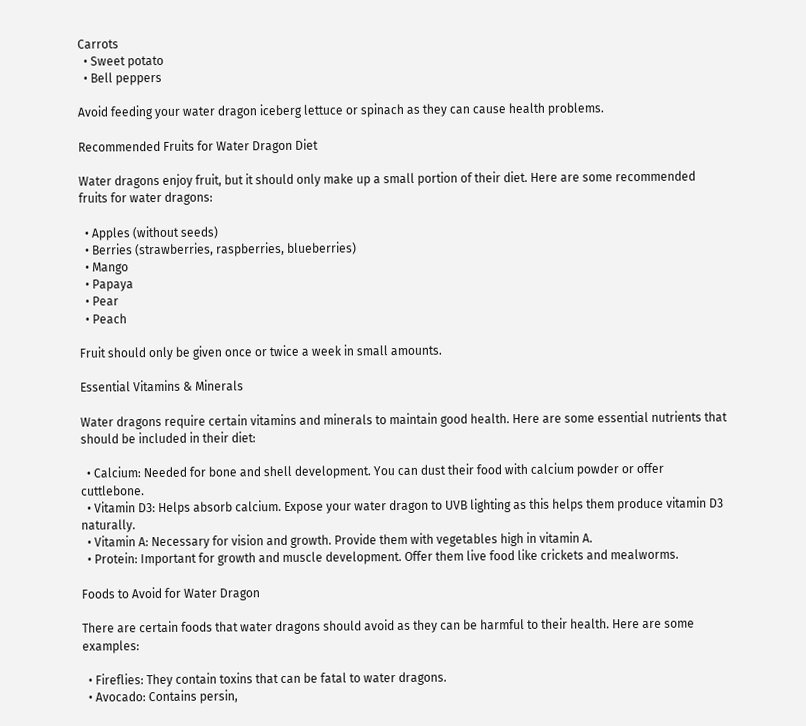Carrots
  • Sweet potato
  • Bell peppers

Avoid feeding your water dragon iceberg lettuce or spinach as they can cause health problems.

Recommended Fruits for Water Dragon Diet

Water dragons enjoy fruit, but it should only make up a small portion of their diet. Here are some recommended fruits for water dragons:

  • Apples (without seeds)
  • Berries (strawberries, raspberries, blueberries)
  • Mango
  • Papaya
  • Pear
  • Peach

Fruit should only be given once or twice a week in small amounts.

Essential Vitamins & Minerals

Water dragons require certain vitamins and minerals to maintain good health. Here are some essential nutrients that should be included in their diet:

  • Calcium: Needed for bone and shell development. You can dust their food with calcium powder or offer cuttlebone.
  • Vitamin D3: Helps absorb calcium. Expose your water dragon to UVB lighting as this helps them produce vitamin D3 naturally.
  • Vitamin A: Necessary for vision and growth. Provide them with vegetables high in vitamin A.
  • Protein: Important for growth and muscle development. Offer them live food like crickets and mealworms.

Foods to Avoid for Water Dragon

There are certain foods that water dragons should avoid as they can be harmful to their health. Here are some examples:

  • Fireflies: They contain toxins that can be fatal to water dragons.
  • Avocado: Contains persin,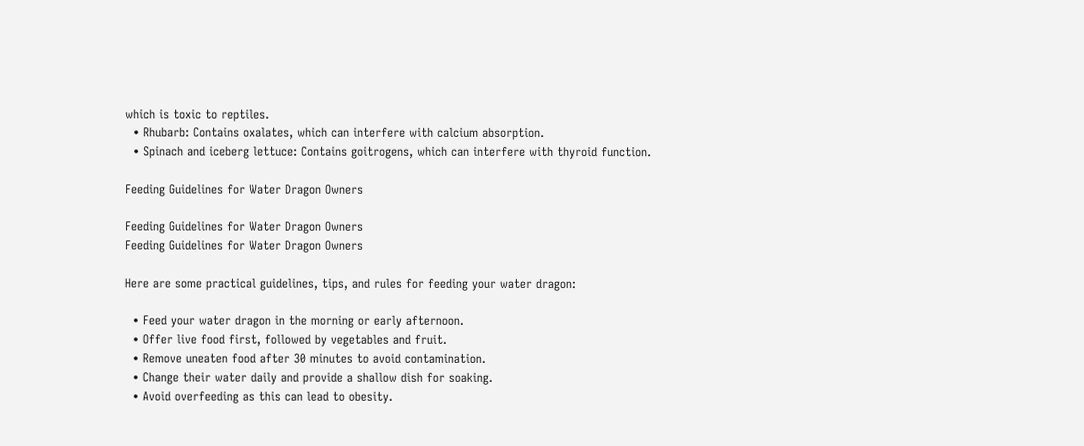which is toxic to reptiles.
  • Rhubarb: Contains oxalates, which can interfere with calcium absorption.
  • Spinach and iceberg lettuce: Contains goitrogens, which can interfere with thyroid function.

Feeding Guidelines for Water Dragon Owners

Feeding Guidelines for Water Dragon Owners
Feeding Guidelines for Water Dragon Owners

Here are some practical guidelines, tips, and rules for feeding your water dragon:

  • Feed your water dragon in the morning or early afternoon.
  • Offer live food first, followed by vegetables and fruit.
  • Remove uneaten food after 30 minutes to avoid contamination.
  • Change their water daily and provide a shallow dish for soaking.
  • Avoid overfeeding as this can lead to obesity.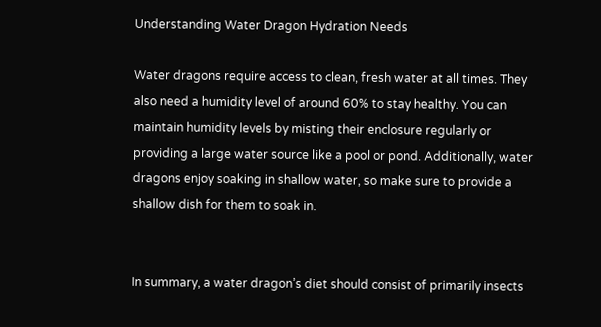Understanding Water Dragon Hydration Needs

Water dragons require access to clean, fresh water at all times. They also need a humidity level of around 60% to stay healthy. You can maintain humidity levels by misting their enclosure regularly or providing a large water source like a pool or pond. Additionally, water dragons enjoy soaking in shallow water, so make sure to provide a shallow dish for them to soak in.


In summary, a water dragon’s diet should consist of primarily insects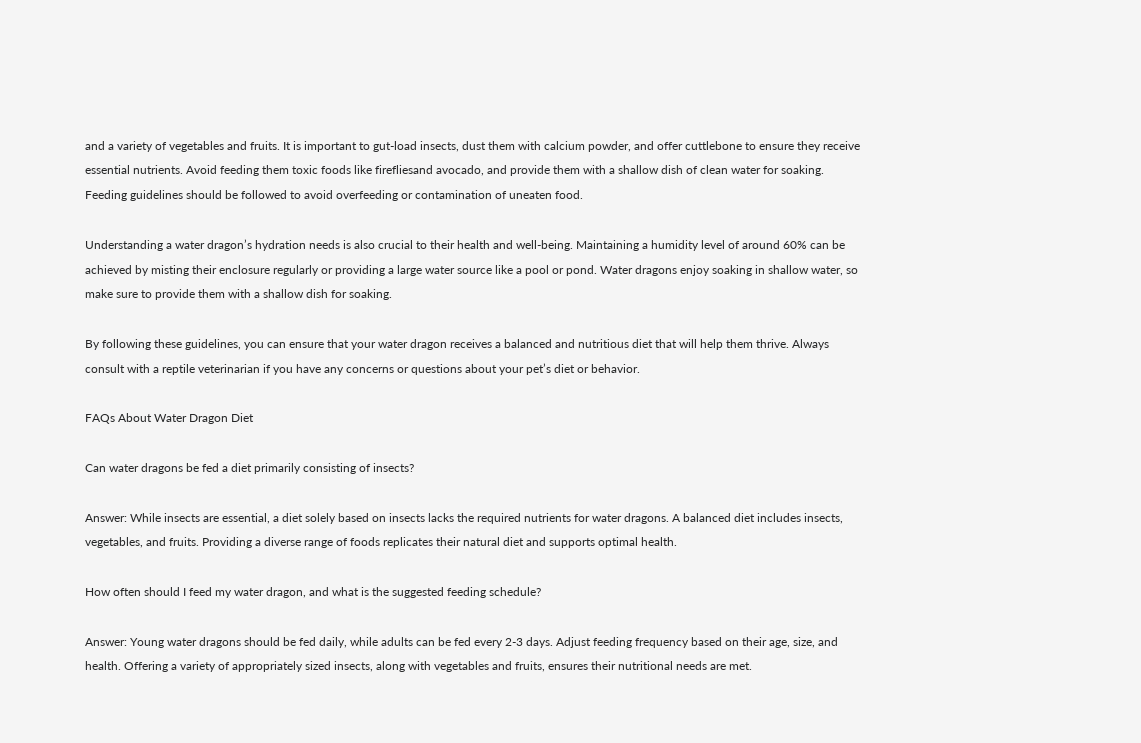and a variety of vegetables and fruits. It is important to gut-load insects, dust them with calcium powder, and offer cuttlebone to ensure they receive essential nutrients. Avoid feeding them toxic foods like firefliesand avocado, and provide them with a shallow dish of clean water for soaking. Feeding guidelines should be followed to avoid overfeeding or contamination of uneaten food.

Understanding a water dragon’s hydration needs is also crucial to their health and well-being. Maintaining a humidity level of around 60% can be achieved by misting their enclosure regularly or providing a large water source like a pool or pond. Water dragons enjoy soaking in shallow water, so make sure to provide them with a shallow dish for soaking.

By following these guidelines, you can ensure that your water dragon receives a balanced and nutritious diet that will help them thrive. Always consult with a reptile veterinarian if you have any concerns or questions about your pet’s diet or behavior.

FAQs About Water Dragon Diet

Can water dragons be fed a diet primarily consisting of insects?

Answer: While insects are essential, a diet solely based on insects lacks the required nutrients for water dragons. A balanced diet includes insects, vegetables, and fruits. Providing a diverse range of foods replicates their natural diet and supports optimal health.

How often should I feed my water dragon, and what is the suggested feeding schedule?

Answer: Young water dragons should be fed daily, while adults can be fed every 2-3 days. Adjust feeding frequency based on their age, size, and health. Offering a variety of appropriately sized insects, along with vegetables and fruits, ensures their nutritional needs are met.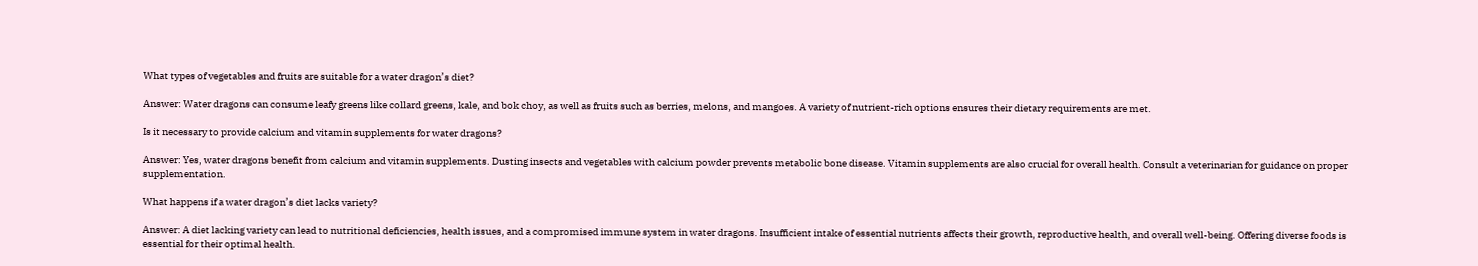What types of vegetables and fruits are suitable for a water dragon’s diet?

Answer: Water dragons can consume leafy greens like collard greens, kale, and bok choy, as well as fruits such as berries, melons, and mangoes. A variety of nutrient-rich options ensures their dietary requirements are met.

Is it necessary to provide calcium and vitamin supplements for water dragons?

Answer: Yes, water dragons benefit from calcium and vitamin supplements. Dusting insects and vegetables with calcium powder prevents metabolic bone disease. Vitamin supplements are also crucial for overall health. Consult a veterinarian for guidance on proper supplementation.

What happens if a water dragon’s diet lacks variety?

Answer: A diet lacking variety can lead to nutritional deficiencies, health issues, and a compromised immune system in water dragons. Insufficient intake of essential nutrients affects their growth, reproductive health, and overall well-being. Offering diverse foods is essential for their optimal health.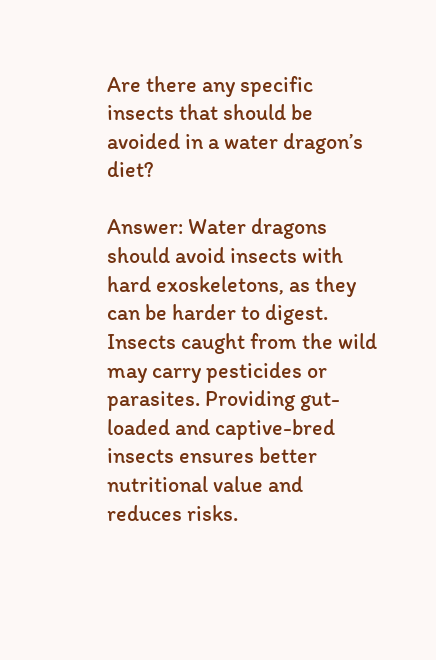Are there any specific insects that should be avoided in a water dragon’s diet?

Answer: Water dragons should avoid insects with hard exoskeletons, as they can be harder to digest. Insects caught from the wild may carry pesticides or parasites. Providing gut-loaded and captive-bred insects ensures better nutritional value and reduces risks.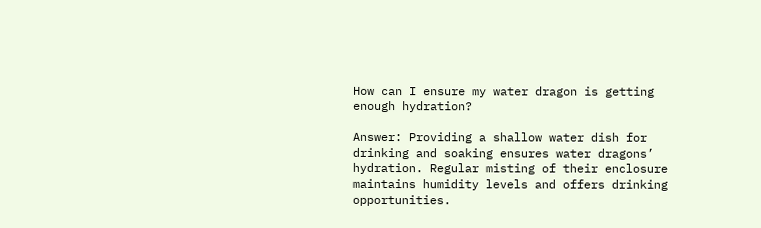How can I ensure my water dragon is getting enough hydration?

Answer: Providing a shallow water dish for drinking and soaking ensures water dragons’ hydration. Regular misting of their enclosure maintains humidity levels and offers drinking opportunities.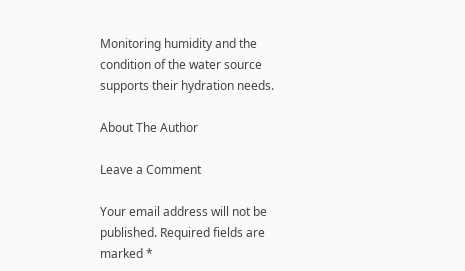Monitoring humidity and the condition of the water source supports their hydration needs.

About The Author

Leave a Comment

Your email address will not be published. Required fields are marked *